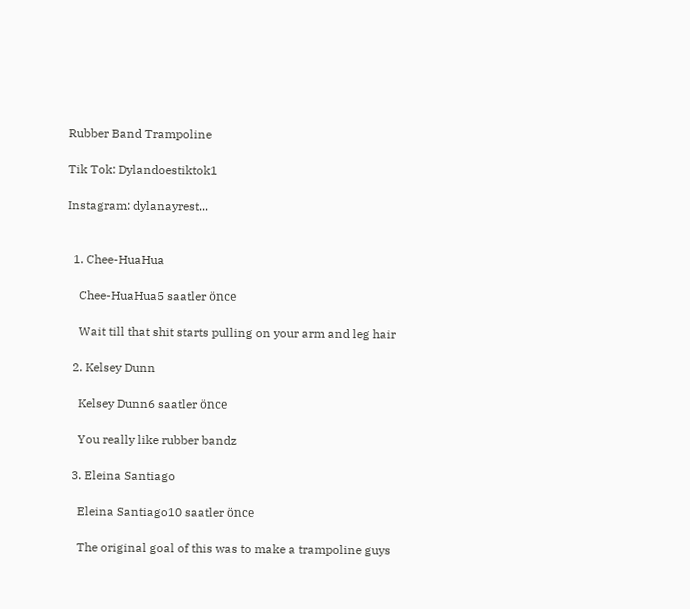Rubber Band Trampoline

Tik Tok: Dylandoestiktok1

Instagram: dylanayrest...


  1. Chee-HuaHua

    Chee-HuaHua5 saatler önce

    Wait till that shit starts pulling on your arm and leg hair

  2. Kelsey Dunn

    Kelsey Dunn6 saatler önce

    You really like rubber bandz

  3. Eleina Santiago

    Eleina Santiago10 saatler önce

    The original goal of this was to make a trampoline guys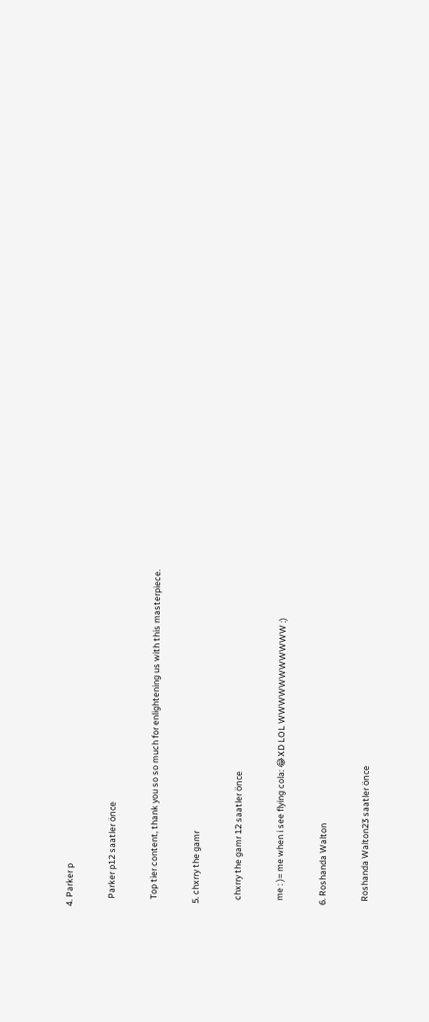4. Parker p

    Parker p12 saatler önce

    Top tier content, thank you so so much for enlightening us with this masterpiece.

  5. chxrry the gamr

    chxrry the gamr 12 saatler önce

    me : )= me when i see flying cola: 😂XD LOL WWWWWWWWWWW :)

  6. Roshanda Walton

    Roshanda Walton23 saatler önce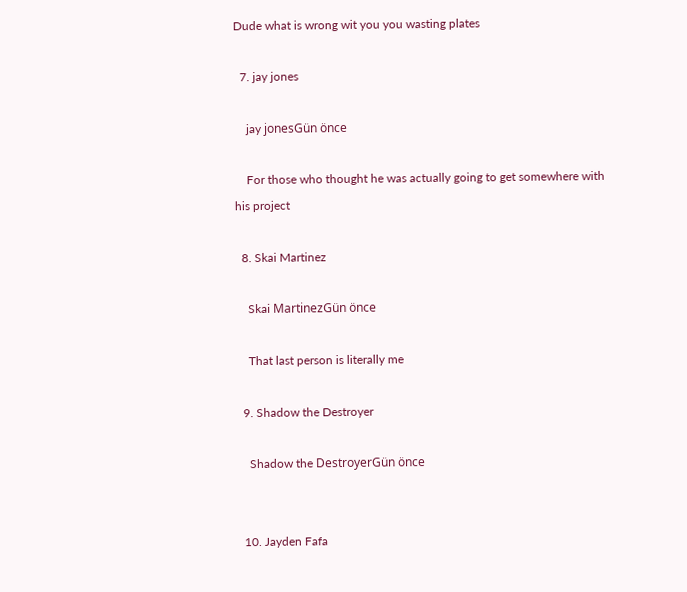Dude what is wrong wit you you wasting plates

  7. jay jones

    jay jonesGün önce

    For those who thought he was actually going to get somewhere with his project

  8. Skai Martinez

    Skai MartinezGün önce

    That last person is literally me

  9. Shadow the Destroyer

    Shadow the DestroyerGün önce


  10. Jayden Fafa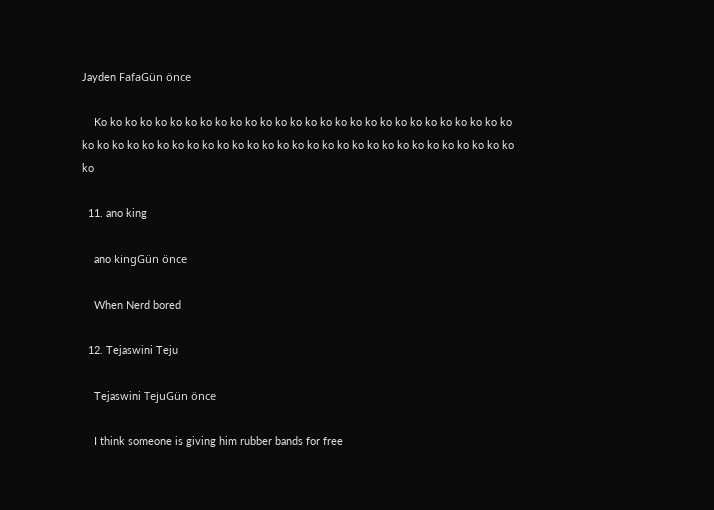Jayden FafaGün önce

    Ko ko ko ko ko ko ko ko ko ko ko ko ko ko ko ko ko ko ko ko ko ko ko ko ko ko ko ko ko ko ko ko ko ko ko ko ko ko ko ko ko ko ko ko ko ko ko ko ko ko ko ko ko ko ko ko ko ko

  11. ano king

    ano kingGün önce

    When Nerd bored

  12. Tejaswini Teju

    Tejaswini TejuGün önce

    I think someone is giving him rubber bands for free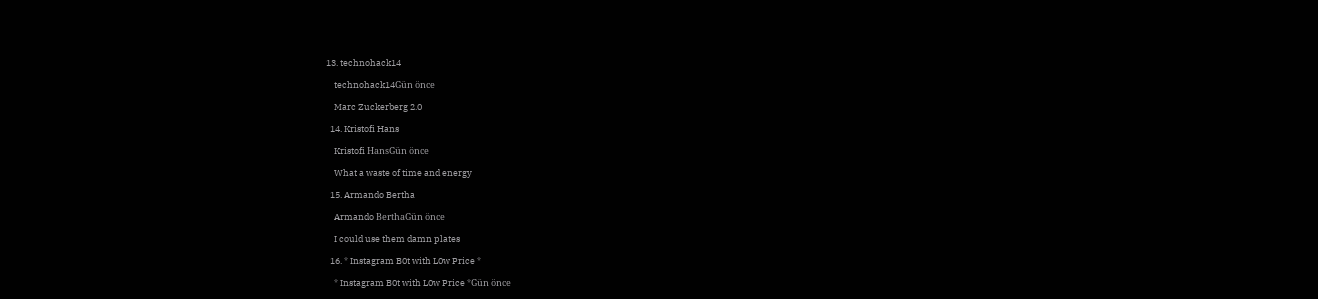13. technohack14

    technohack14Gün önce

    Marc Zuckerberg 2.0

  14. Kristofi Hans

    Kristofi HansGün önce

    What a waste of time and energy

  15. Armando Bertha

    Armando BerthaGün önce

    I could use them damn plates

  16. * Instagram B0t with L0w Price *

    * Instagram B0t with L0w Price *Gün önce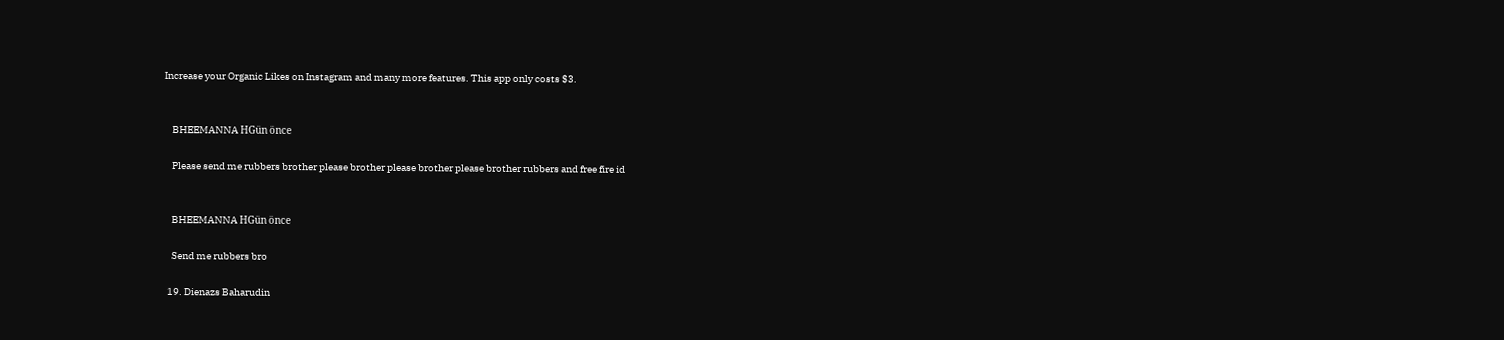Increase your Organic Likes on Instagram and many more features. This app only costs $3.


    BHEEMANNA HGün önce

    Please send me rubbers brother please brother please brother please brother rubbers and free fire id


    BHEEMANNA HGün önce

    Send me rubbers bro

  19. Dienazs Baharudin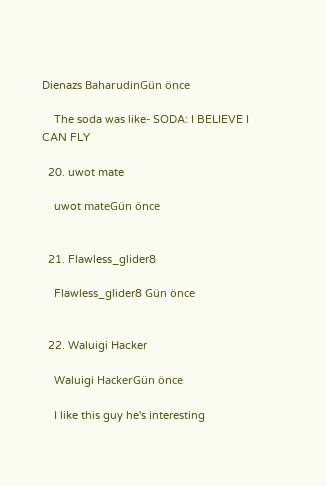Dienazs BaharudinGün önce

    The soda was like- SODA: I BELIEVE I CAN FLY

  20. uwot mate

    uwot mateGün önce


  21. Flawless_glider8

    Flawless_glider8 Gün önce


  22. Waluigi Hacker

    Waluigi HackerGün önce

    I like this guy he's interesting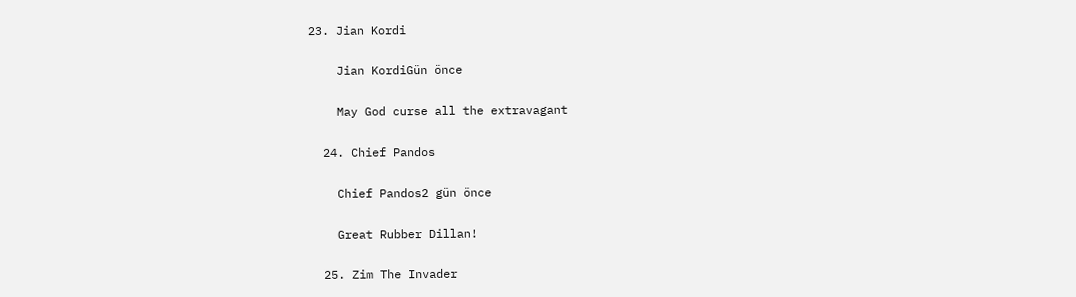23. Jian Kordi

    Jian KordiGün önce

    May God curse all the extravagant

  24. Chief Pandos

    Chief Pandos2 gün önce

    Great Rubber Dillan!

  25. Zim The Invader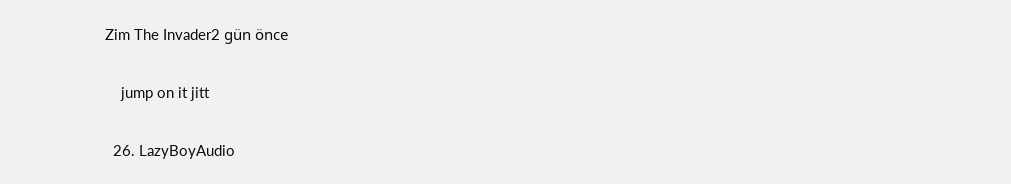Zim The Invader2 gün önce

    jump on it jitt

  26. LazyBoyAudio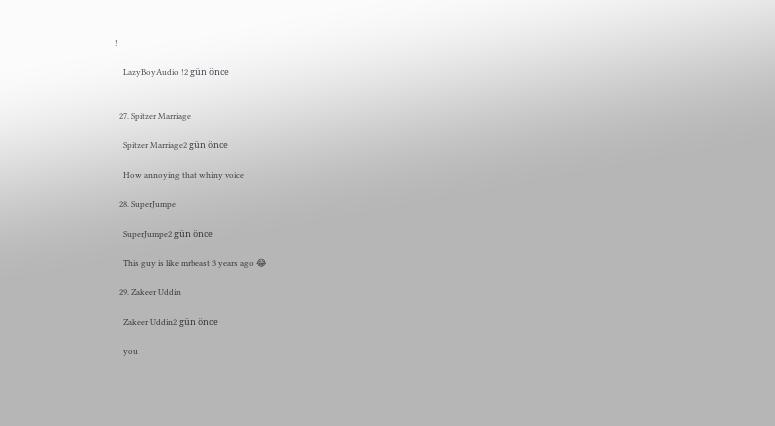!

    LazyBoyAudio !2 gün önce


  27. Spitzer Marriage

    Spitzer Marriage2 gün önce

    How annoying that whiny voice

  28. SuperJumpe

    SuperJumpe2 gün önce

    This guy is like mrbeast 3 years ago 😂

  29. Zakeer Uddin

    Zakeer Uddin2 gün önce

    you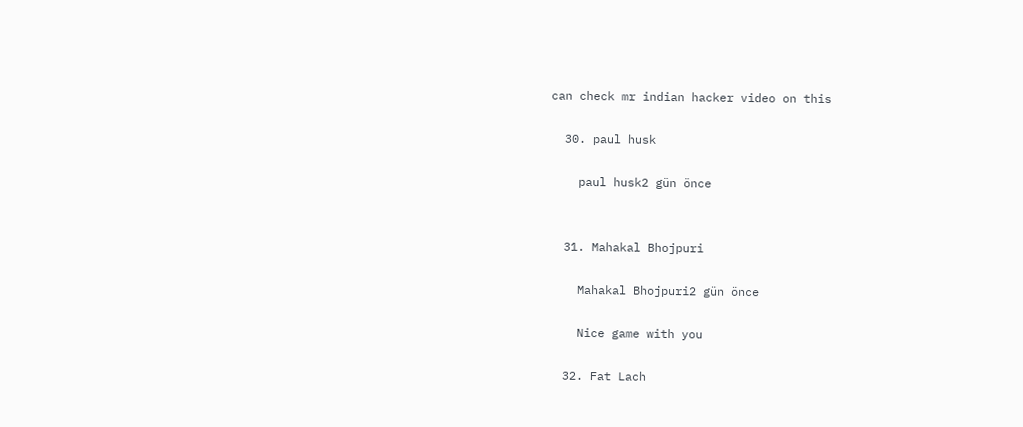can check mr indian hacker video on this

  30. paul husk

    paul husk2 gün önce


  31. Mahakal Bhojpuri

    Mahakal Bhojpuri2 gün önce

    Nice game with you

  32. Fat Lach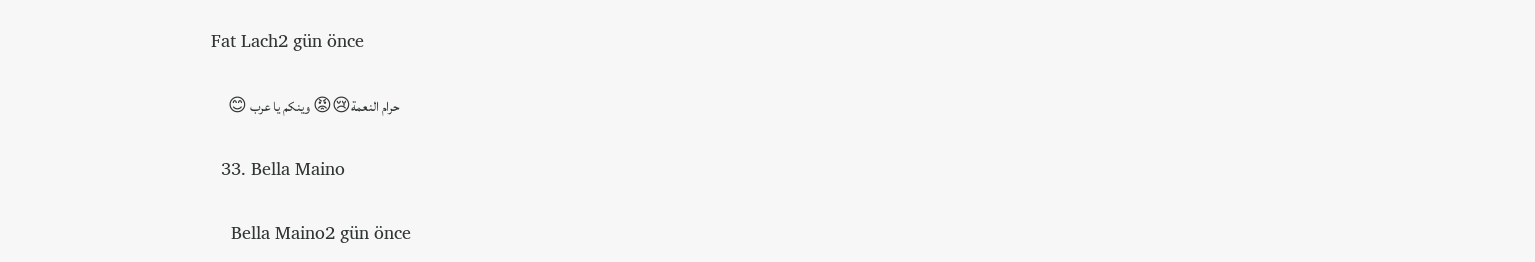Fat Lach2 gün önce

    حرام النعمة😢😡 وينكم يا عرب 😊

  33. Bella Maino

    Bella Maino2 gün önce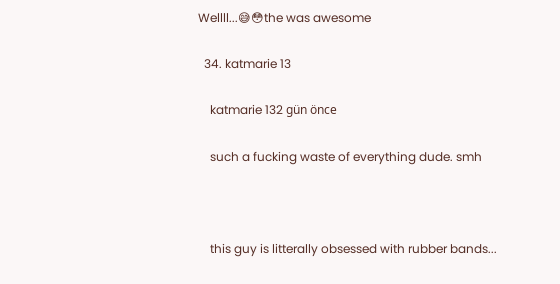Wellll...😅😳the was awesome

  34. katmarie 13

    katmarie 132 gün önce

    such a fucking waste of everything dude. smh



    this guy is litterally obsessed with rubber bands...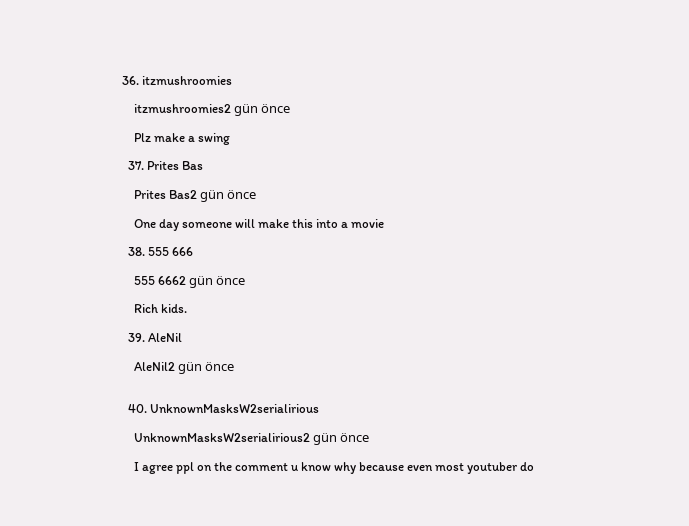36. itzmushroomies

    itzmushroomies2 gün önce

    Plz make a swing

  37. Prites Bas

    Prites Bas2 gün önce

    One day someone will make this into a movie

  38. 555 666

    555 6662 gün önce

    Rich kids.

  39. AleNil

    AleNil2 gün önce


  40. UnknownMasksW2serialirious

    UnknownMasksW2serialirious2 gün önce

    I agree ppl on the comment u know why because even most youtuber do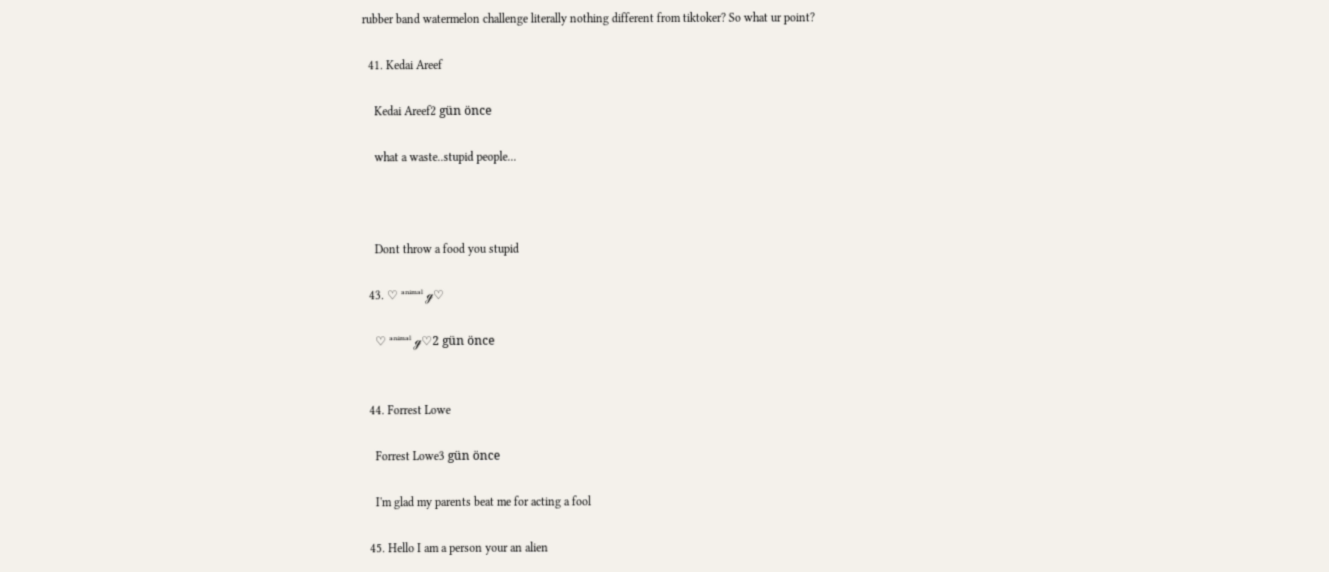rubber band watermelon challenge literally nothing different from tiktoker? So what ur point?

  41. Kedai Areef

    Kedai Areef2 gün önce

    what a waste..stupid people...



    Dont throw a food you stupid

  43. ♡ ᵃⁿⁱᵐᵃˡ ℊ♡

    ♡ ᵃⁿⁱᵐᵃˡ ℊ♡2 gün önce


  44. Forrest Lowe

    Forrest Lowe3 gün önce

    I'm glad my parents beat me for acting a fool

  45. Hello I am a person your an alien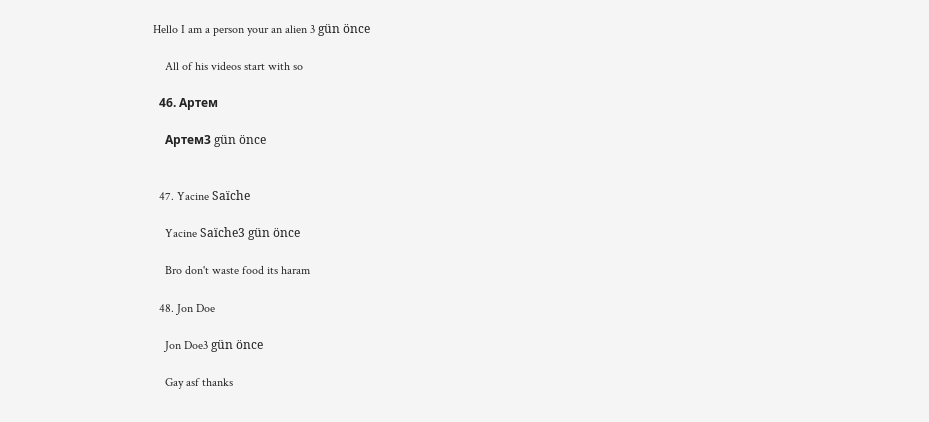Hello I am a person your an alien 3 gün önce

    All of his videos start with so

  46. Артем

    Артем3 gün önce


  47. Yacine Saïche

    Yacine Saïche3 gün önce

    Bro don't waste food its haram

  48. Jon Doe

    Jon Doe3 gün önce

    Gay asf thanks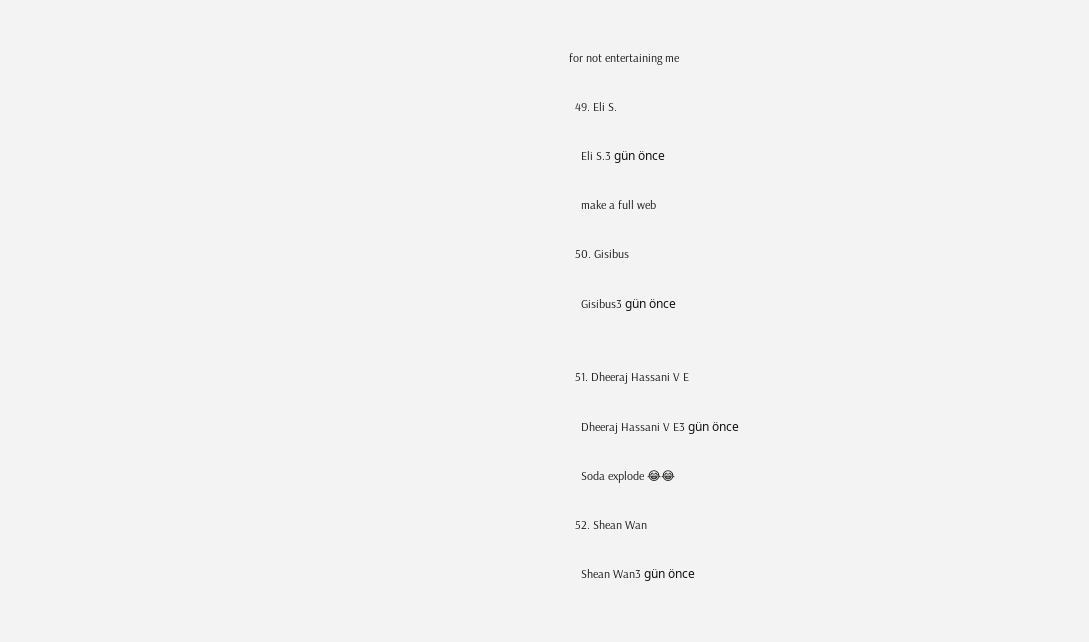for not entertaining me

  49. Eli S.

    Eli S.3 gün önce

    make a full web

  50. Gisibus

    Gisibus3 gün önce


  51. Dheeraj Hassani V E

    Dheeraj Hassani V E3 gün önce

    Soda explode 😂😂

  52. Shean Wan

    Shean Wan3 gün önce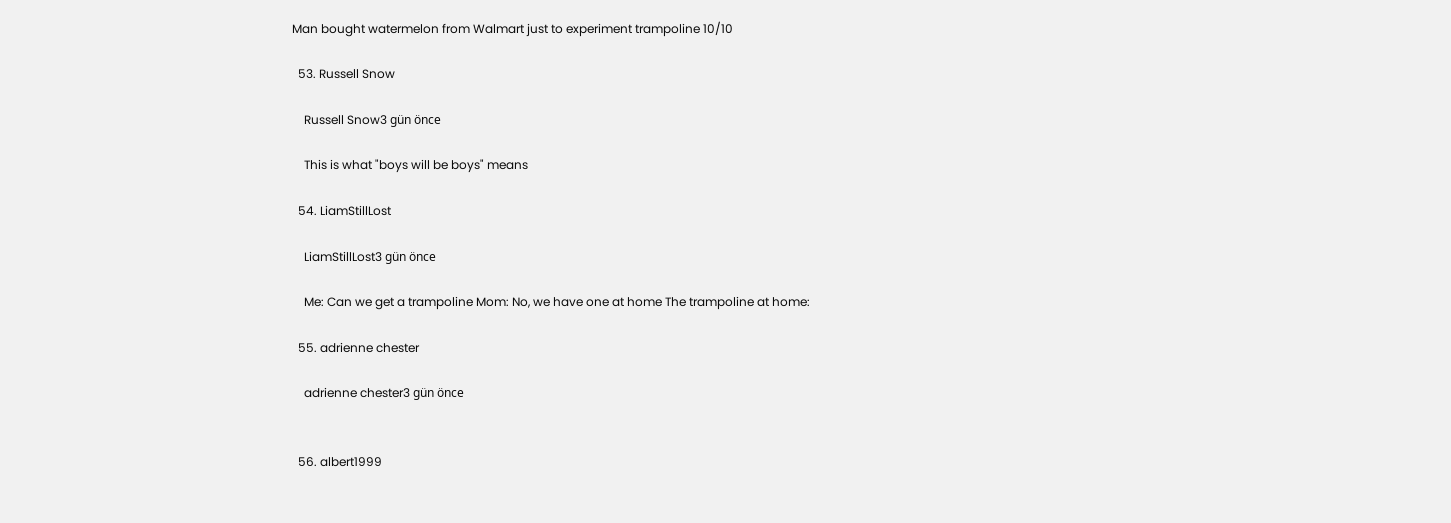Man bought watermelon from Walmart just to experiment trampoline 10/10

  53. Russell Snow

    Russell Snow3 gün önce

    This is what "boys will be boys" means

  54. LiamStillLost

    LiamStillLost3 gün önce

    Me: Can we get a trampoline Mom: No, we have one at home The trampoline at home:

  55. adrienne chester

    adrienne chester3 gün önce


  56. albert1999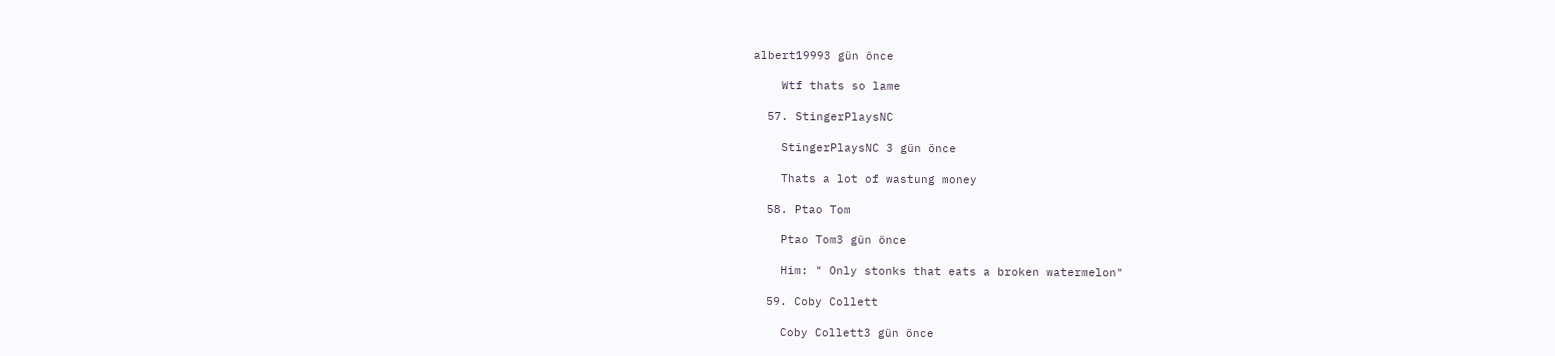albert19993 gün önce

    Wtf thats so lame

  57. StingerPlaysNC

    StingerPlaysNC 3 gün önce

    Thats a lot of wastung money

  58. Ptao Tom

    Ptao Tom3 gün önce

    Him: " Only stonks that eats a broken watermelon"

  59. Coby Collett

    Coby Collett3 gün önce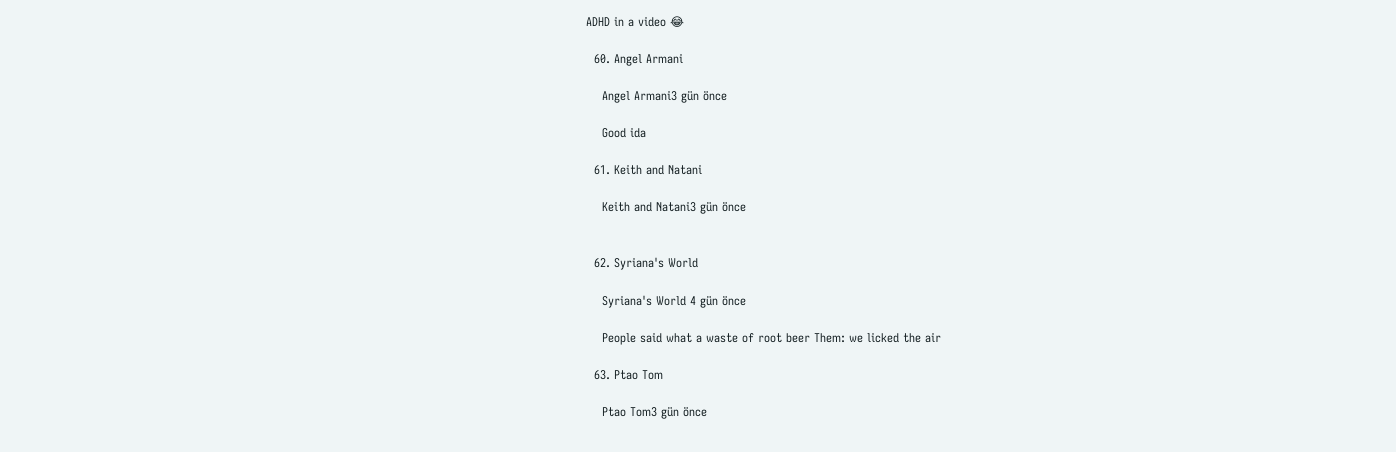ADHD in a video 😂

  60. Angel Armani

    Angel Armani3 gün önce

    Good ida

  61. Keith and Natani

    Keith and Natani3 gün önce


  62. Syriana's World

    Syriana's World 4 gün önce

    People said what a waste of root beer Them: we licked the air

  63. Ptao Tom

    Ptao Tom3 gün önce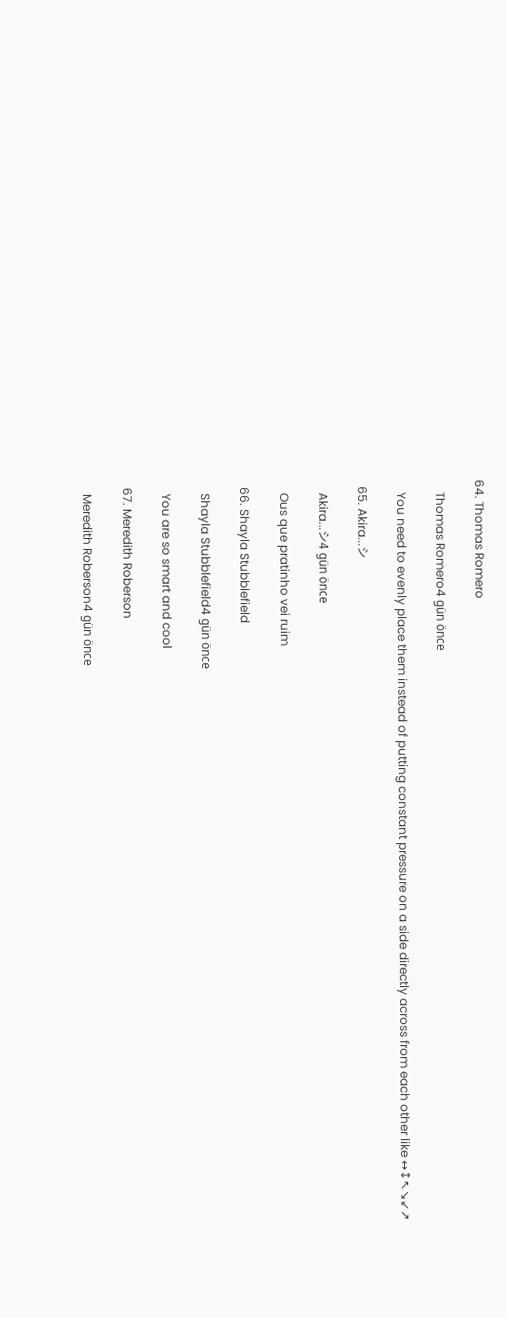64. Thomas Romero

    Thomas Romero4 gün önce

    You need to evenly place them instead of putting constant pressure on a side directly across from each other like ↔↕↖↘↙↗

  65. Akira...シ

    Akira...シ4 gün önce

    Ous que pratinho vei ruim

  66. Shayla Stubblefield

    Shayla Stubblefield4 gün önce

    You are so smart and cool

  67. Meredith Roberson

    Meredith Roberson4 gün önce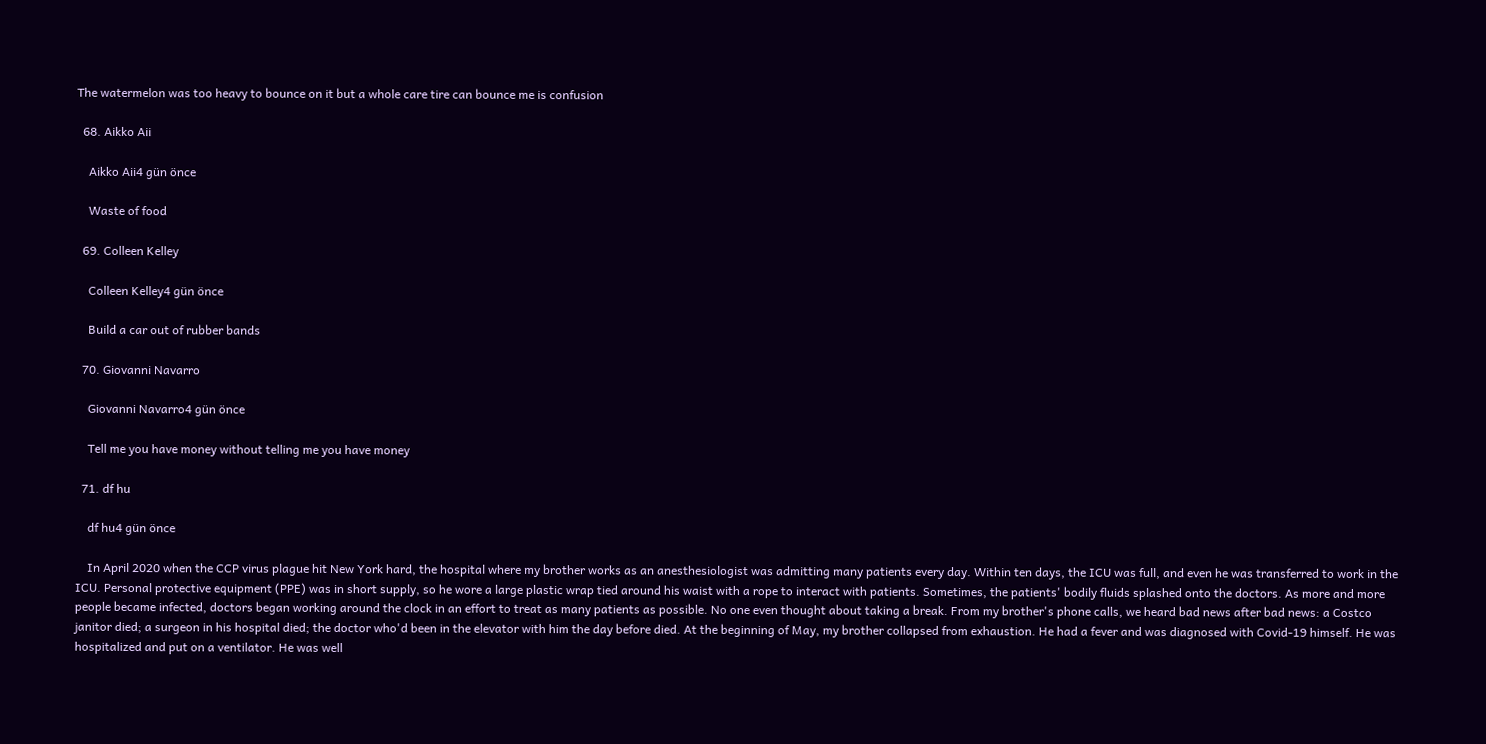The watermelon was too heavy to bounce on it but a whole care tire can bounce me is confusion

  68. Aikko Aii

    Aikko Aii4 gün önce

    Waste of food

  69. Colleen Kelley

    Colleen Kelley4 gün önce

    Build a car out of rubber bands

  70. Giovanni Navarro

    Giovanni Navarro4 gün önce

    Tell me you have money without telling me you have money

  71. df hu

    df hu4 gün önce

    In April 2020 when the CCP virus plague hit New York hard, the hospital where my brother works as an anesthesiologist was admitting many patients every day. Within ten days, the ICU was full, and even he was transferred to work in the ICU. Personal protective equipment (PPE) was in short supply, so he wore a large plastic wrap tied around his waist with a rope to interact with patients. Sometimes, the patients' bodily fluids splashed onto the doctors. As more and more people became infected, doctors began working around the clock in an effort to treat as many patients as possible. No one even thought about taking a break. From my brother's phone calls, we heard bad news after bad news: a Costco janitor died; a surgeon in his hospital died; the doctor who'd been in the elevator with him the day before died. At the beginning of May, my brother collapsed from exhaustion. He had a fever and was diagnosed with Covid-19 himself. He was hospitalized and put on a ventilator. He was well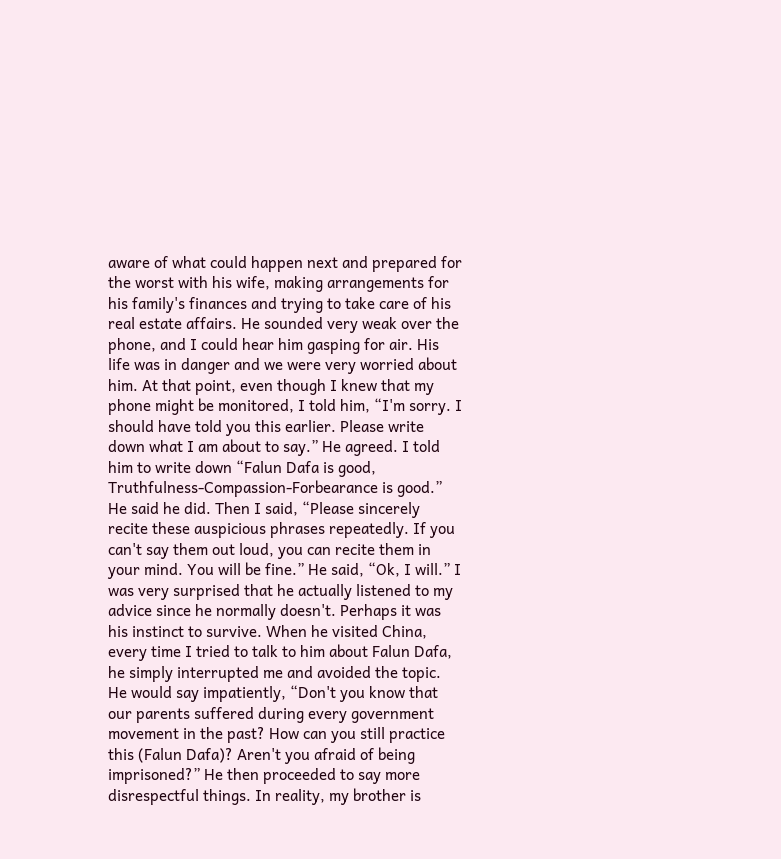aware of what could happen next and prepared for the worst with his wife, making arrangements for his family's finances and trying to take care of his real estate affairs. He sounded very weak over the phone, and I could hear him gasping for air. His life was in danger and we were very worried about him. At that point, even though I knew that my phone might be monitored, I told him, “I'm sorry. I should have told you this earlier. Please write down what I am about to say.” He agreed. I told him to write down “Falun Dafa is good, Truthfulness-Compassion-Forbearance is good.” He said he did. Then I said, “Please sincerely recite these auspicious phrases repeatedly. If you can't say them out loud, you can recite them in your mind. You will be fine.” He said, “Ok, I will.” I was very surprised that he actually listened to my advice since he normally doesn't. Perhaps it was his instinct to survive. When he visited China, every time I tried to talk to him about Falun Dafa, he simply interrupted me and avoided the topic. He would say impatiently, “Don't you know that our parents suffered during every government movement in the past? How can you still practice this (Falun Dafa)? Aren't you afraid of being imprisoned?” He then proceeded to say more disrespectful things. In reality, my brother is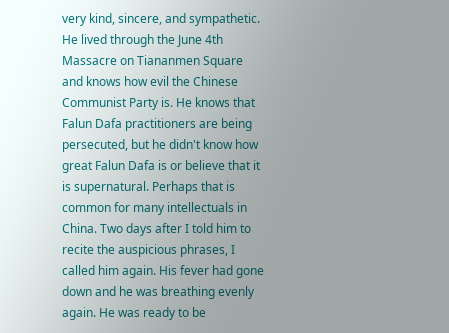very kind, sincere, and sympathetic. He lived through the June 4th Massacre on Tiananmen Square and knows how evil the Chinese Communist Party is. He knows that Falun Dafa practitioners are being persecuted, but he didn't know how great Falun Dafa is or believe that it is supernatural. Perhaps that is common for many intellectuals in China. Two days after I told him to recite the auspicious phrases, I called him again. His fever had gone down and he was breathing evenly again. He was ready to be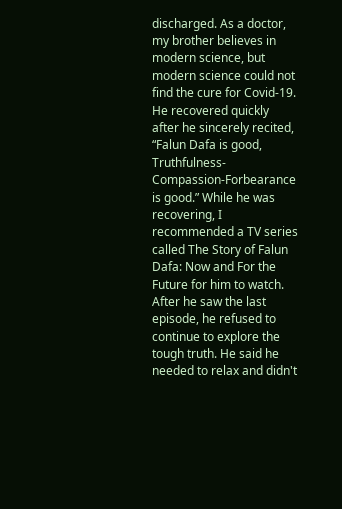discharged. As a doctor, my brother believes in modern science, but modern science could not find the cure for Covid-19. He recovered quickly after he sincerely recited, “Falun Dafa is good, Truthfulness-Compassion-Forbearance is good.” While he was recovering, I recommended a TV series called The Story of Falun Dafa: Now and For the Future for him to watch. After he saw the last episode, he refused to continue to explore the tough truth. He said he needed to relax and didn't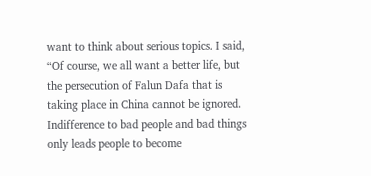want to think about serious topics. I said, “Of course, we all want a better life, but the persecution of Falun Dafa that is taking place in China cannot be ignored. Indifference to bad people and bad things only leads people to become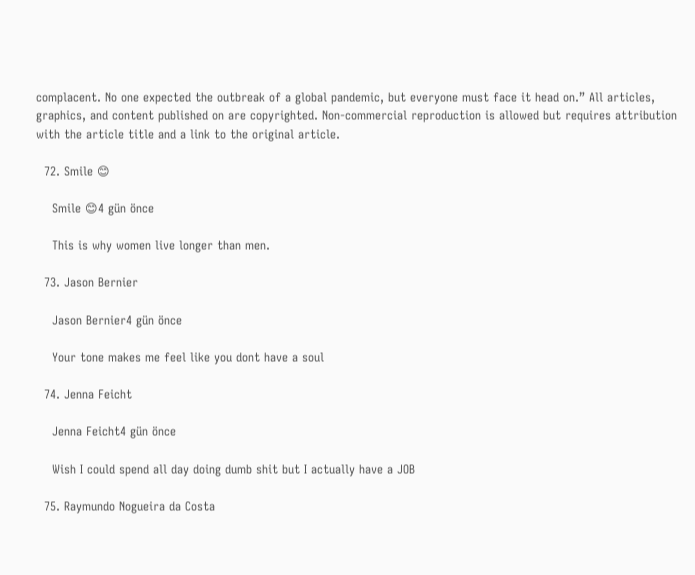complacent. No one expected the outbreak of a global pandemic, but everyone must face it head on.” All articles, graphics, and content published on are copyrighted. Non-commercial reproduction is allowed but requires attribution with the article title and a link to the original article.

  72. Smile 😊

    Smile 😊4 gün önce

    This is why women live longer than men.

  73. Jason Bernier

    Jason Bernier4 gün önce

    Your tone makes me feel like you dont have a soul

  74. Jenna Feicht

    Jenna Feicht4 gün önce

    Wish I could spend all day doing dumb shit but I actually have a JOB

  75. Raymundo Nogueira da Costa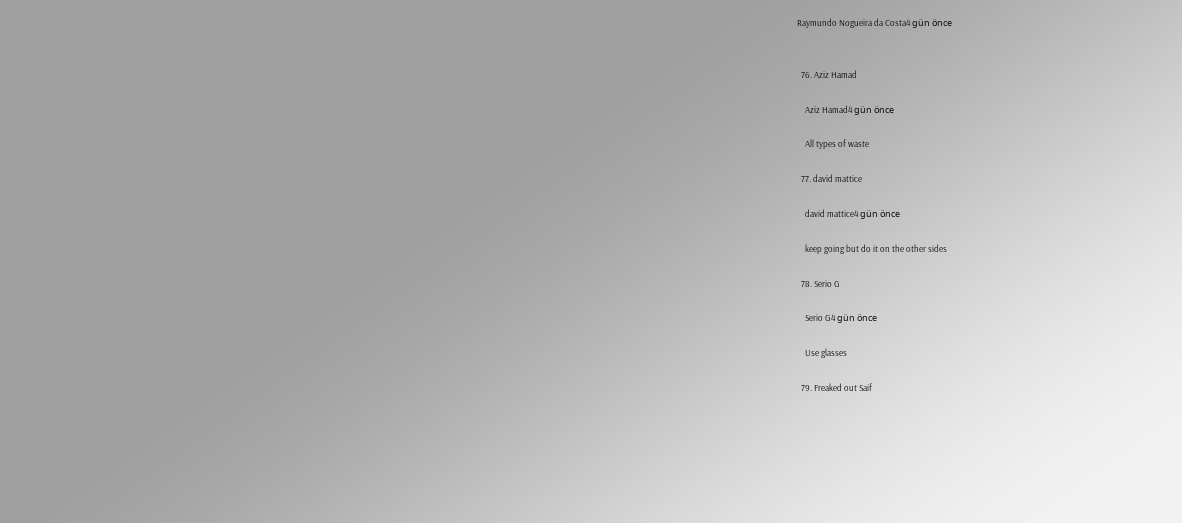Raymundo Nogueira da Costa4 gün önce


  76. Aziz Hamad

    Aziz Hamad4 gün önce

    All types of waste

  77. david mattice

    david mattice4 gün önce

    keep going but do it on the other sides

  78. Serio G

    Serio G4 gün önce

    Use glasses

  79. Freaked out Saif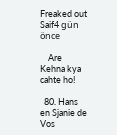Freaked out Saif4 gün önce

    Are Kehna kya cahte ho!

  80. Hans en Sjanie de Vos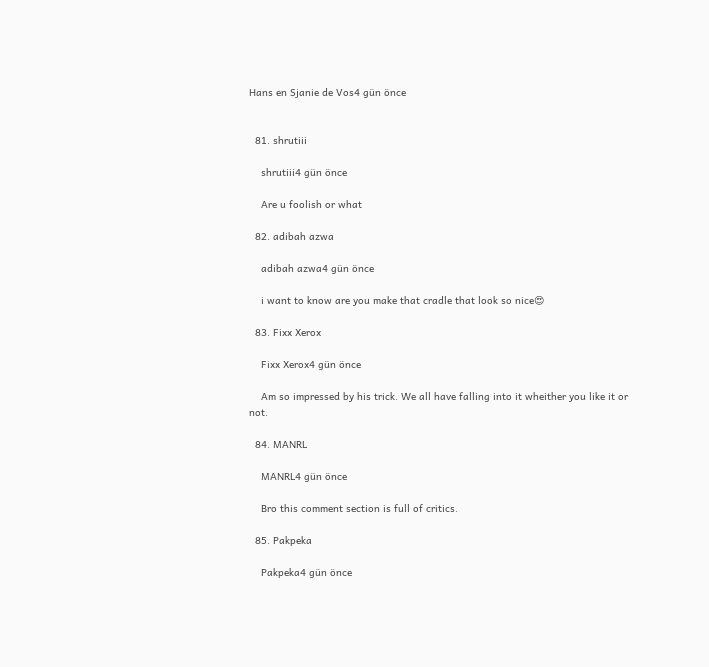Hans en Sjanie de Vos4 gün önce


  81. shrutiii

    shrutiii4 gün önce

    Are u foolish or what

  82. adibah azwa

    adibah azwa4 gün önce

    i want to know are you make that cradle that look so nice😍

  83. Fixx Xerox

    Fixx Xerox4 gün önce

    Am so impressed by his trick. We all have falling into it wheither you like it or not.

  84. MANRL

    MANRL4 gün önce

    Bro this comment section is full of critics.

  85. Pakpeka

    Pakpeka4 gün önce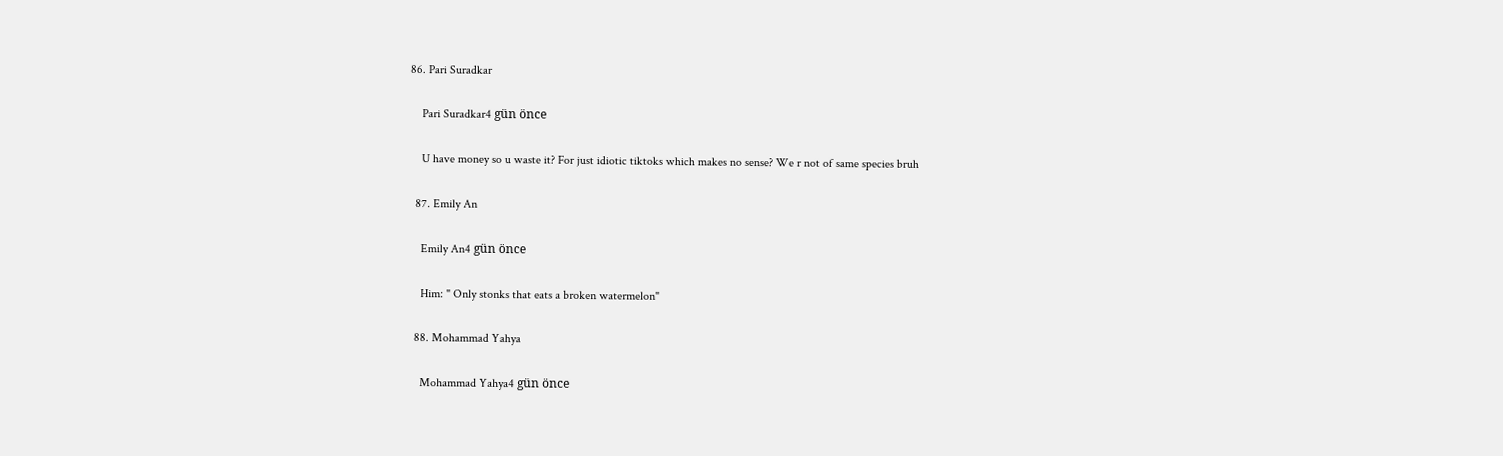86. Pari Suradkar

    Pari Suradkar4 gün önce

    U have money so u waste it? For just idiotic tiktoks which makes no sense? We r not of same species bruh

  87. Emily An

    Emily An4 gün önce

    Him: " Only stonks that eats a broken watermelon"

  88. Mohammad Yahya

    Mohammad Yahya4 gün önce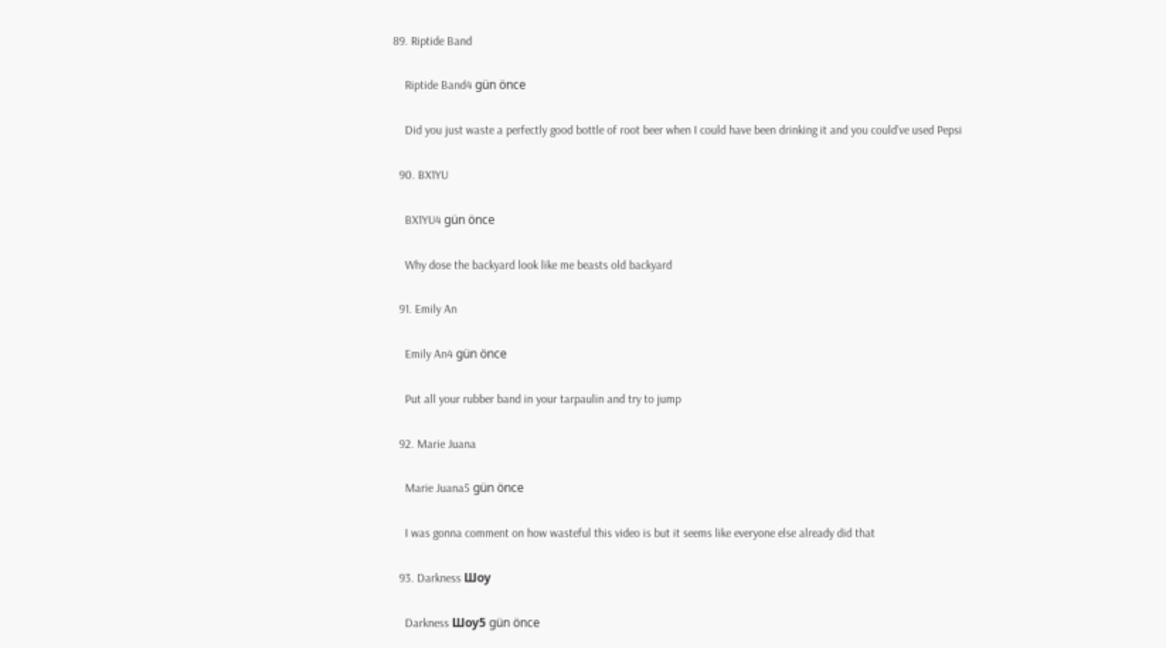89. Riptide Band

    Riptide Band4 gün önce

    Did you just waste a perfectly good bottle of root beer when I could have been drinking it and you could’ve used Pepsi

  90. BX1YU

    BX1YU4 gün önce

    Why dose the backyard look like me beasts old backyard

  91. Emily An

    Emily An4 gün önce

    Put all your rubber band in your tarpaulin and try to jump

  92. Marie Juana

    Marie Juana5 gün önce

    I was gonna comment on how wasteful this video is but it seems like everyone else already did that

  93. Darkness Шоу

    Darkness Шоу5 gün önce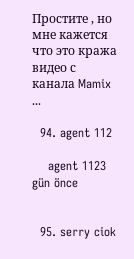Простите , но мне кажется что это кража видео с канала Mamix ...

  94. agent 112

    agent 1123 gün önce


  95. serry ciok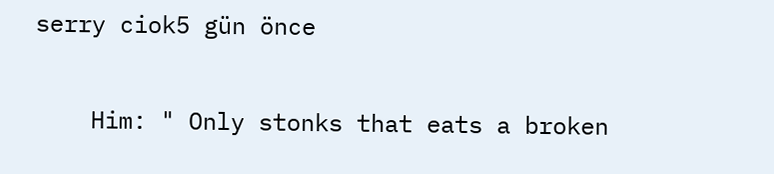serry ciok5 gün önce

    Him: " Only stonks that eats a broken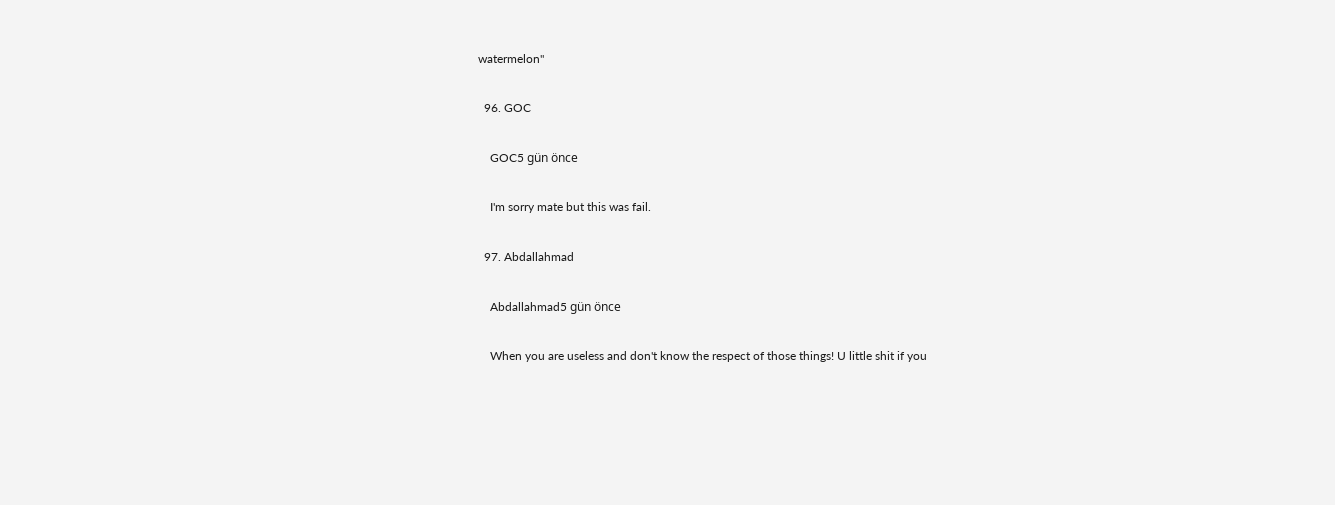watermelon"

  96. GOC

    GOC5 gün önce

    I'm sorry mate but this was fail.

  97. Abdallahmad

    Abdallahmad5 gün önce

    When you are useless and don't know the respect of those things! U little shit if you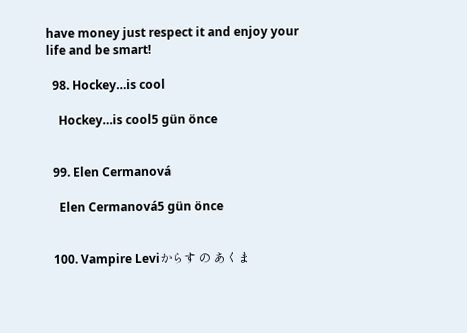have money just respect it and enjoy your life and be smart!

  98. Hockey…is cool

    Hockey…is cool5 gün önce


  99. Elen Cermanová

    Elen Cermanová5 gün önce


  100. Vampire Leviからす の あくま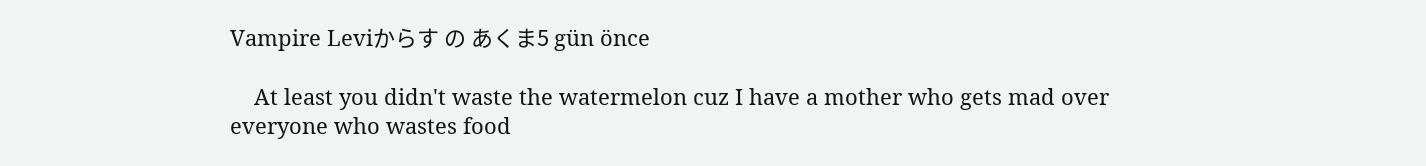Vampire Leviからす の あくま5 gün önce

    At least you didn't waste the watermelon cuz I have a mother who gets mad over everyone who wastes food